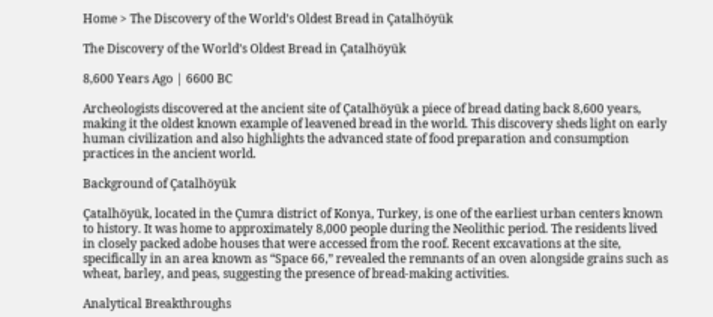Home > The Discovery of the World’s Oldest Bread in Çatalhöyük

The Discovery of the World’s Oldest Bread in Çatalhöyük

8,600 Years Ago | 6600 BC

Archeologists discovered at the ancient site of Çatalhöyük a piece of bread dating back 8,600 years, making it the oldest known example of leavened bread in the world. This discovery sheds light on early human civilization and also highlights the advanced state of food preparation and consumption practices in the ancient world.

Background of Çatalhöyük

Çatalhöyük, located in the Çumra district of Konya, Turkey, is one of the earliest urban centers known to history. It was home to approximately 8,000 people during the Neolithic period. The residents lived in closely packed adobe houses that were accessed from the roof. Recent excavations at the site, specifically in an area known as “Space 66,” revealed the remnants of an oven alongside grains such as wheat, barley, and peas, suggesting the presence of bread-making activities.

Analytical Breakthroughs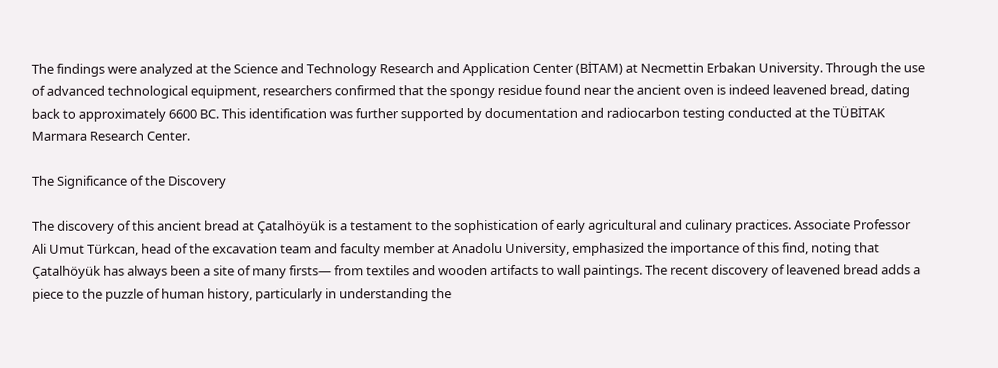The findings were analyzed at the Science and Technology Research and Application Center (BİTAM) at Necmettin Erbakan University. Through the use of advanced technological equipment, researchers confirmed that the spongy residue found near the ancient oven is indeed leavened bread, dating back to approximately 6600 BC. This identification was further supported by documentation and radiocarbon testing conducted at the TÜBİTAK Marmara Research Center.

The Significance of the Discovery

The discovery of this ancient bread at Çatalhöyük is a testament to the sophistication of early agricultural and culinary practices. Associate Professor Ali Umut Türkcan, head of the excavation team and faculty member at Anadolu University, emphasized the importance of this find, noting that Çatalhöyük has always been a site of many firsts— from textiles and wooden artifacts to wall paintings. The recent discovery of leavened bread adds a piece to the puzzle of human history, particularly in understanding the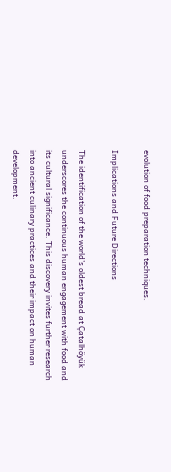evolution of food preparation techniques.

Implications and Future Directions

The identification of the world’s oldest bread at Çatalhöyük underscores the continuous human engagement with food and its cultural significance. This discovery invites further research into ancient culinary practices and their impact on human development.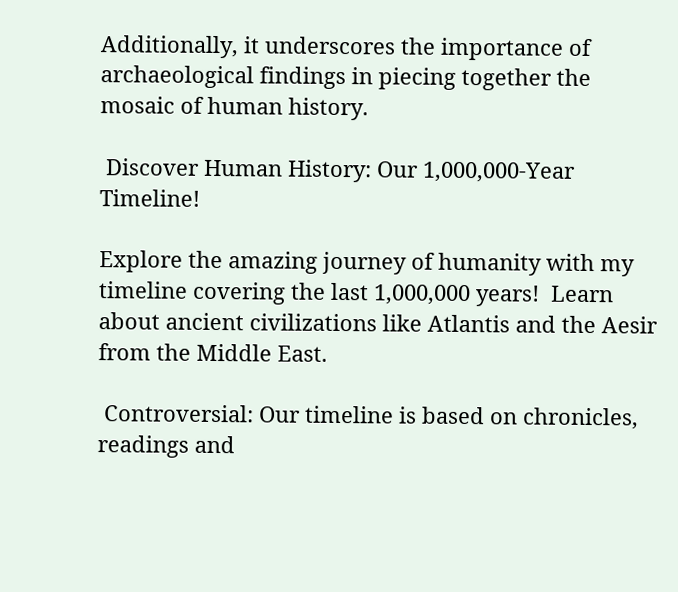Additionally, it underscores the importance of archaeological findings in piecing together the mosaic of human history.

 Discover Human History: Our 1,000,000-Year Timeline!

Explore the amazing journey of humanity with my timeline covering the last 1,000,000 years!  Learn about ancient civilizations like Atlantis and the Aesir from the Middle East.

 Controversial: Our timeline is based on chronicles, readings and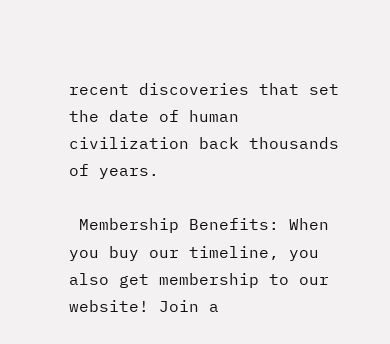recent discoveries that set the date of human civilization back thousands of years.

 Membership Benefits: When you buy our timeline, you also get membership to our website! Join a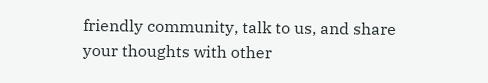friendly community, talk to us, and share your thoughts with other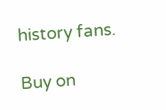history fans.

Buy on